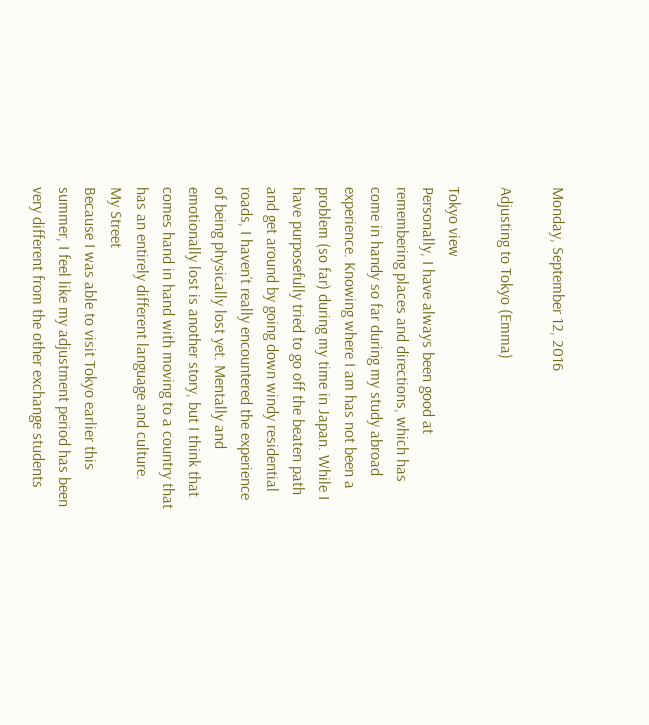Monday, September 12, 2016

Adjusting to Tokyo (Emma)

Tokyo view
Personally, I have always been good at remembering places and directions, which has come in handy so far during my study abroad experience. Knowing where I am has not been a problem (so far) during my time in Japan. While I have purposefully tried to go off the beaten path and get around by going down windy residential roads, I haven’t really encountered the experience of being physically lost yet. Mentally and emotionally lost is another story, but I think that comes hand in hand with moving to a country that has an entirely different language and culture.
My Street
Because I was able to visit Tokyo earlier this summer, I feel like my adjustment period has been very different from the other exchange students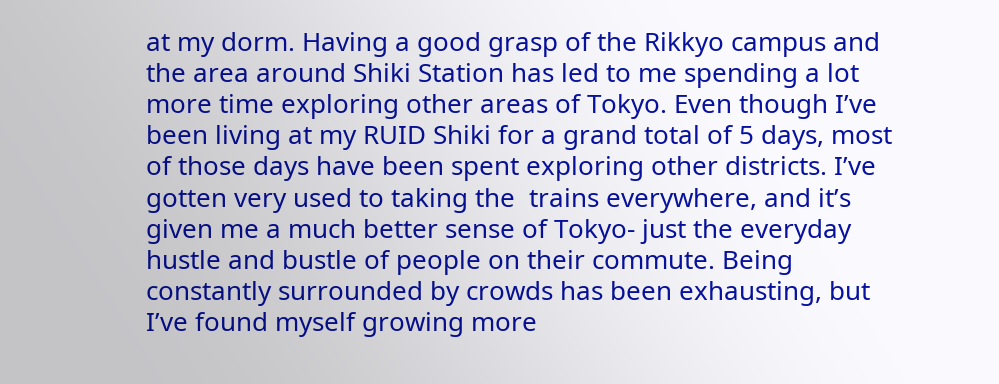at my dorm. Having a good grasp of the Rikkyo campus and the area around Shiki Station has led to me spending a lot more time exploring other areas of Tokyo. Even though I’ve been living at my RUID Shiki for a grand total of 5 days, most of those days have been spent exploring other districts. I’ve gotten very used to taking the  trains everywhere, and it’s given me a much better sense of Tokyo- just the everyday hustle and bustle of people on their commute. Being constantly surrounded by crowds has been exhausting, but I’ve found myself growing more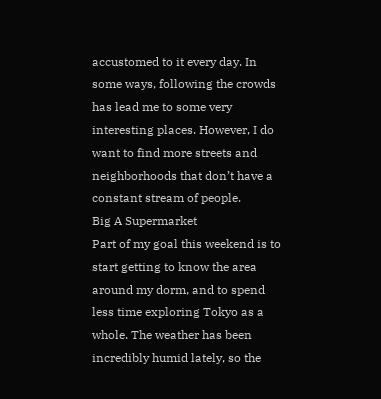accustomed to it every day. In some ways, following the crowds has lead me to some very interesting places. However, I do want to find more streets and neighborhoods that don’t have a constant stream of people.
Big A Supermarket
Part of my goal this weekend is to start getting to know the area around my dorm, and to spend less time exploring Tokyo as a whole. The weather has been incredibly humid lately, so the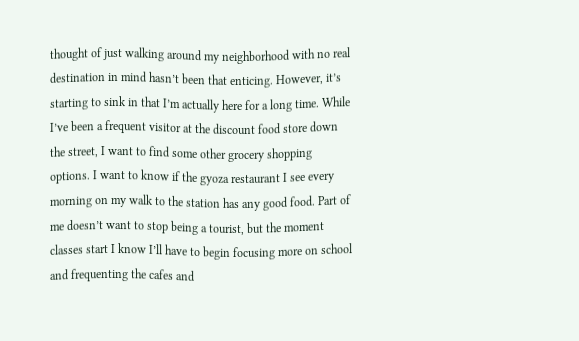thought of just walking around my neighborhood with no real destination in mind hasn’t been that enticing. However, it’s starting to sink in that I’m actually here for a long time. While I’ve been a frequent visitor at the discount food store down the street, I want to find some other grocery shopping options. I want to know if the gyoza restaurant I see every morning on my walk to the station has any good food. Part of me doesn’t want to stop being a tourist, but the moment classes start I know I’ll have to begin focusing more on school and frequenting the cafes and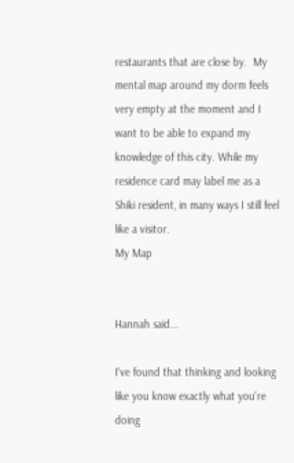restaurants that are close by.  My mental map around my dorm feels very empty at the moment and I want to be able to expand my knowledge of this city. While my residence card may label me as a Shiki resident, in many ways I still feel like a visitor.
My Map


Hannah said...

I've found that thinking and looking like you know exactly what you're doing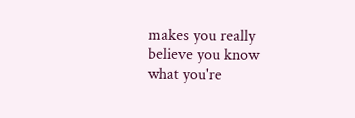makes you really believe you know what you're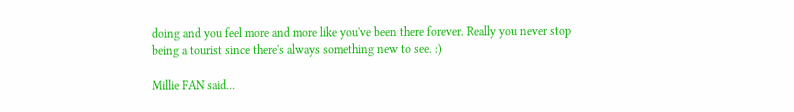doing and you feel more and more like you've been there forever. Really you never stop being a tourist since there's always something new to see. :)

Millie FAN said...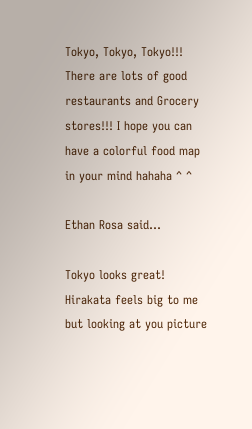Tokyo, Tokyo, Tokyo!!! There are lots of good restaurants and Grocery stores!!! I hope you can have a colorful food map in your mind hahaha ^ ^

Ethan Rosa said...

Tokyo looks great! Hirakata feels big to me but looking at you picture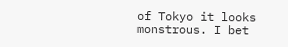of Tokyo it looks monstrous. I bet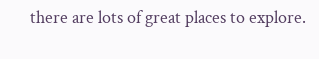there are lots of great places to explore.